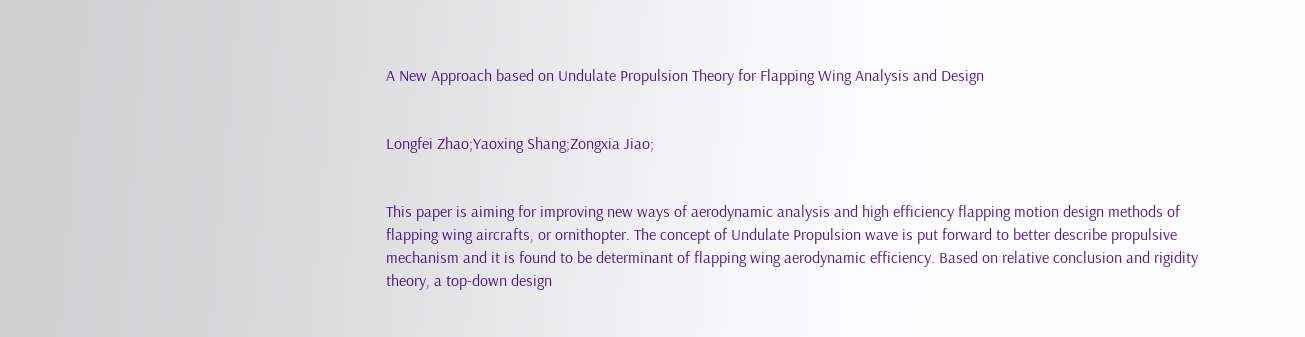A New Approach based on Undulate Propulsion Theory for Flapping Wing Analysis and Design


Longfei Zhao;Yaoxing Shang;Zongxia Jiao;


This paper is aiming for improving new ways of aerodynamic analysis and high efficiency flapping motion design methods of flapping wing aircrafts, or ornithopter. The concept of Undulate Propulsion wave is put forward to better describe propulsive mechanism and it is found to be determinant of flapping wing aerodynamic efficiency. Based on relative conclusion and rigidity theory, a top-down design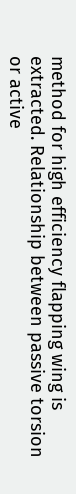method for high efficiency flapping wing is extracted. Relationship between passive torsion or active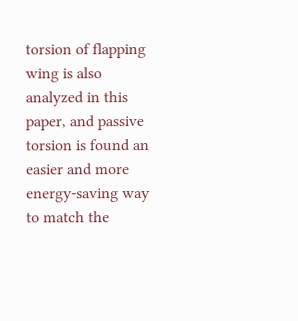torsion of flapping wing is also analyzed in this paper, and passive torsion is found an easier and more energy-saving way to match the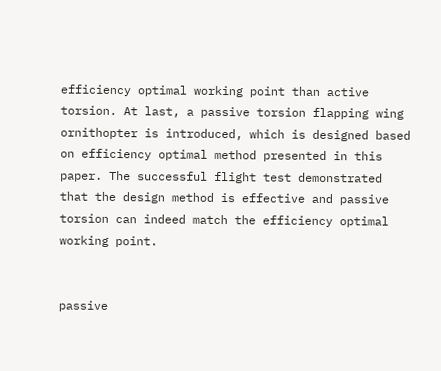efficiency optimal working point than active torsion. At last, a passive torsion flapping wing ornithopter is introduced, which is designed based on efficiency optimal method presented in this paper. The successful flight test demonstrated that the design method is effective and passive torsion can indeed match the efficiency optimal working point.


passive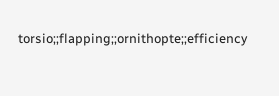torsio;;flapping;;ornithopte;;efficiency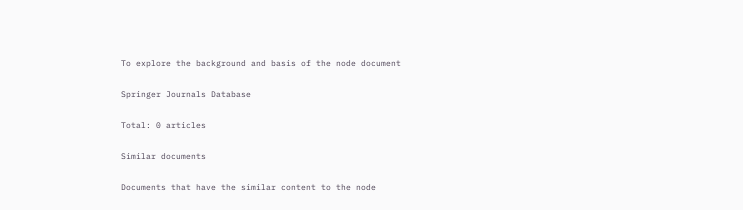To explore the background and basis of the node document

Springer Journals Database

Total: 0 articles

Similar documents

Documents that have the similar content to the node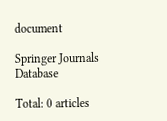document

Springer Journals Database

Total: 0 articles